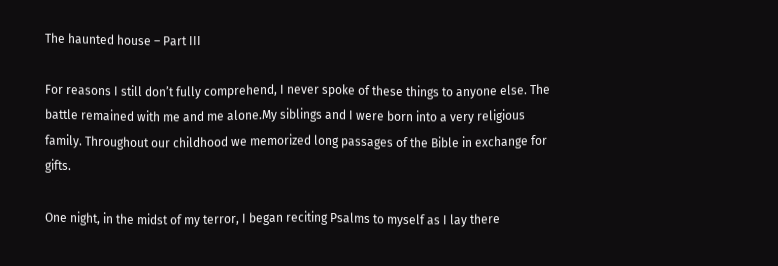The haunted house – Part III

For reasons I still don’t fully comprehend, I never spoke of these things to anyone else. The battle remained with me and me alone.My siblings and I were born into a very religious family. Throughout our childhood we memorized long passages of the Bible in exchange for gifts.

One night, in the midst of my terror, I began reciting Psalms to myself as I lay there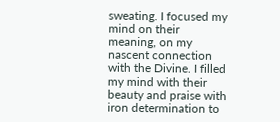sweating. I focused my mind on their meaning, on my nascent connection with the Divine. I filled my mind with their beauty and praise with iron determination to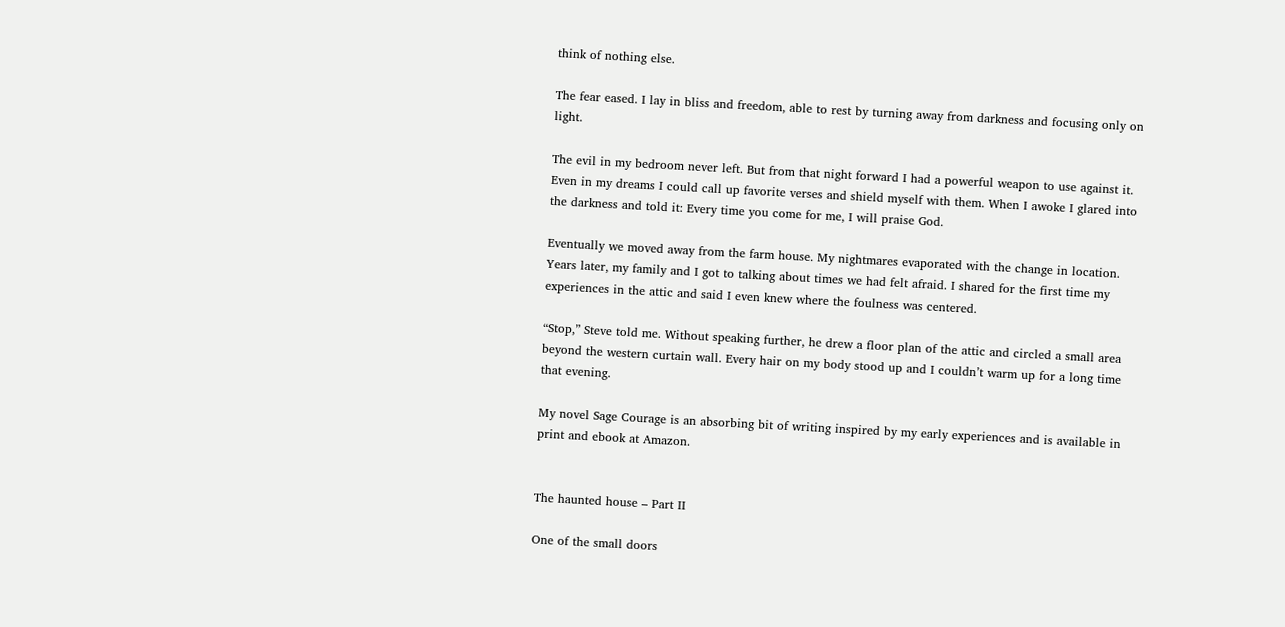think of nothing else.

The fear eased. I lay in bliss and freedom, able to rest by turning away from darkness and focusing only on light.

The evil in my bedroom never left. But from that night forward I had a powerful weapon to use against it. Even in my dreams I could call up favorite verses and shield myself with them. When I awoke I glared into the darkness and told it: Every time you come for me, I will praise God.

Eventually we moved away from the farm house. My nightmares evaporated with the change in location. Years later, my family and I got to talking about times we had felt afraid. I shared for the first time my experiences in the attic and said I even knew where the foulness was centered.

“Stop,” Steve told me. Without speaking further, he drew a floor plan of the attic and circled a small area beyond the western curtain wall. Every hair on my body stood up and I couldn’t warm up for a long time that evening.

My novel Sage Courage is an absorbing bit of writing inspired by my early experiences and is available in print and ebook at Amazon.


The haunted house – Part II

One of the small doors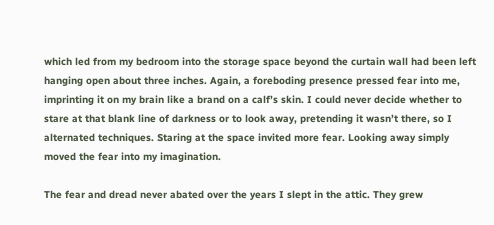which led from my bedroom into the storage space beyond the curtain wall had been left hanging open about three inches. Again, a foreboding presence pressed fear into me, imprinting it on my brain like a brand on a calf’s skin. I could never decide whether to stare at that blank line of darkness or to look away, pretending it wasn’t there, so I alternated techniques. Staring at the space invited more fear. Looking away simply moved the fear into my imagination.

The fear and dread never abated over the years I slept in the attic. They grew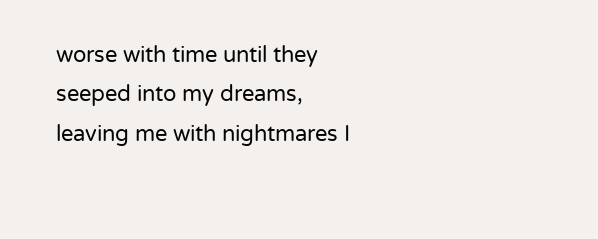worse with time until they seeped into my dreams, leaving me with nightmares I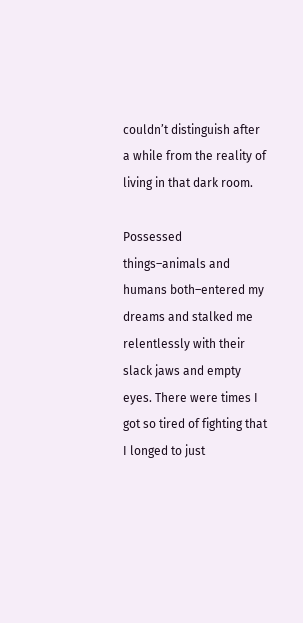couldn’t distinguish after a while from the reality of living in that dark room.

Possessed things–animals and humans both–entered my dreams and stalked me relentlessly with their slack jaws and empty eyes. There were times I got so tired of fighting that I longed to just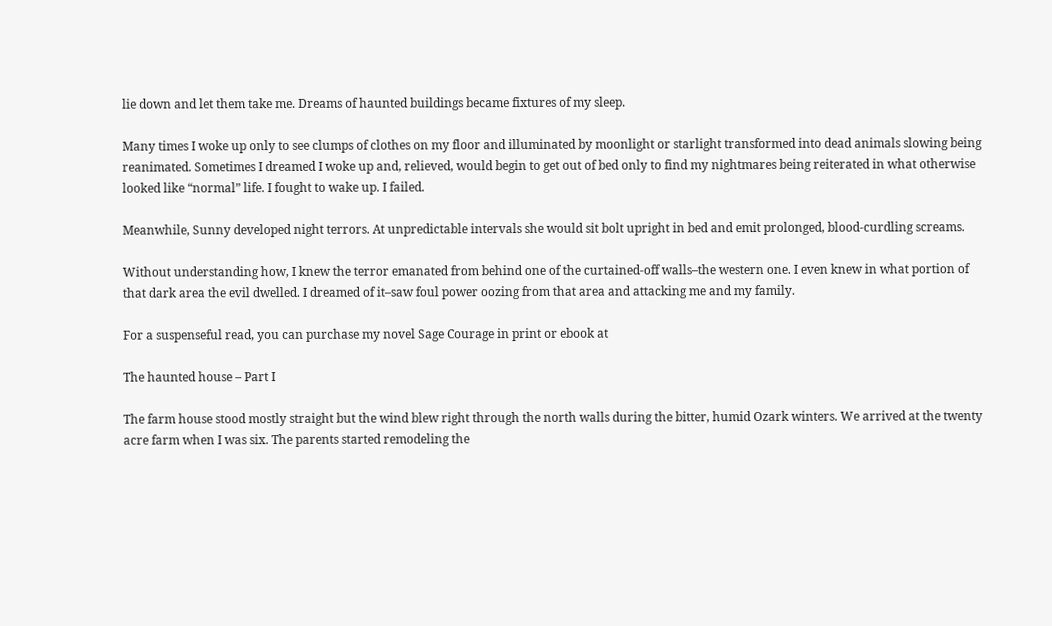lie down and let them take me. Dreams of haunted buildings became fixtures of my sleep.

Many times I woke up only to see clumps of clothes on my floor and illuminated by moonlight or starlight transformed into dead animals slowing being reanimated. Sometimes I dreamed I woke up and, relieved, would begin to get out of bed only to find my nightmares being reiterated in what otherwise looked like “normal” life. I fought to wake up. I failed.

Meanwhile, Sunny developed night terrors. At unpredictable intervals she would sit bolt upright in bed and emit prolonged, blood-curdling screams.

Without understanding how, I knew the terror emanated from behind one of the curtained-off walls–the western one. I even knew in what portion of that dark area the evil dwelled. I dreamed of it–saw foul power oozing from that area and attacking me and my family.

For a suspenseful read, you can purchase my novel Sage Courage in print or ebook at

The haunted house – Part I

The farm house stood mostly straight but the wind blew right through the north walls during the bitter, humid Ozark winters. We arrived at the twenty acre farm when I was six. The parents started remodeling the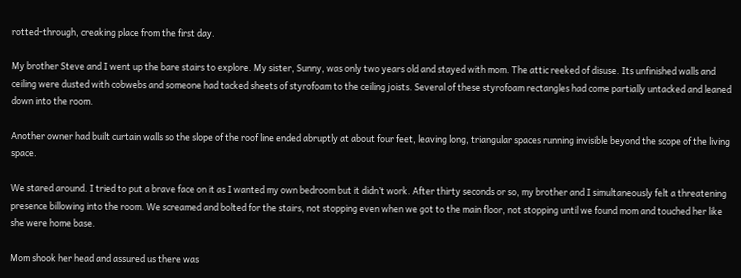rotted-through, creaking place from the first day.

My brother Steve and I went up the bare stairs to explore. My sister, Sunny, was only two years old and stayed with mom. The attic reeked of disuse. Its unfinished walls and ceiling were dusted with cobwebs and someone had tacked sheets of styrofoam to the ceiling joists. Several of these styrofoam rectangles had come partially untacked and leaned down into the room.

Another owner had built curtain walls so the slope of the roof line ended abruptly at about four feet, leaving long, triangular spaces running invisible beyond the scope of the living space.

We stared around. I tried to put a brave face on it as I wanted my own bedroom but it didn’t work. After thirty seconds or so, my brother and I simultaneously felt a threatening presence billowing into the room. We screamed and bolted for the stairs, not stopping even when we got to the main floor, not stopping until we found mom and touched her like she were home base.

Mom shook her head and assured us there was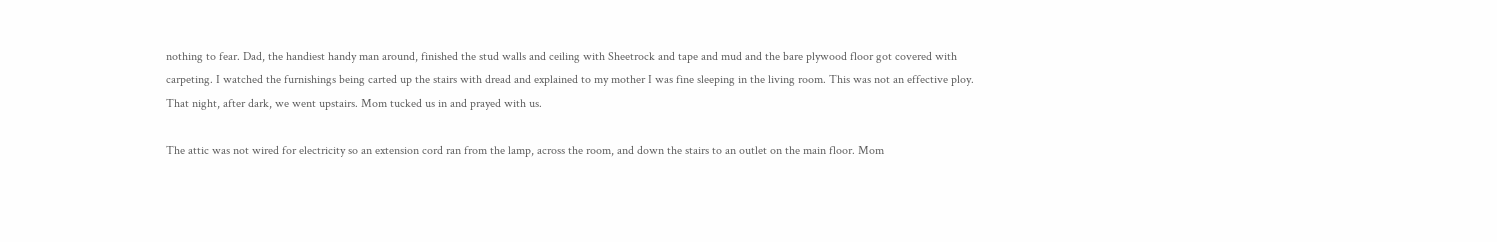nothing to fear. Dad, the handiest handy man around, finished the stud walls and ceiling with Sheetrock and tape and mud and the bare plywood floor got covered with carpeting. I watched the furnishings being carted up the stairs with dread and explained to my mother I was fine sleeping in the living room. This was not an effective ploy. That night, after dark, we went upstairs. Mom tucked us in and prayed with us.

The attic was not wired for electricity so an extension cord ran from the lamp, across the room, and down the stairs to an outlet on the main floor. Mom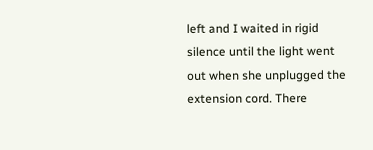left and I waited in rigid silence until the light went out when she unplugged the extension cord. There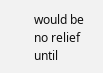would be no relief until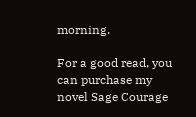morning.

For a good read, you can purchase my novel Sage Courage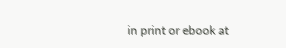in print or ebook at